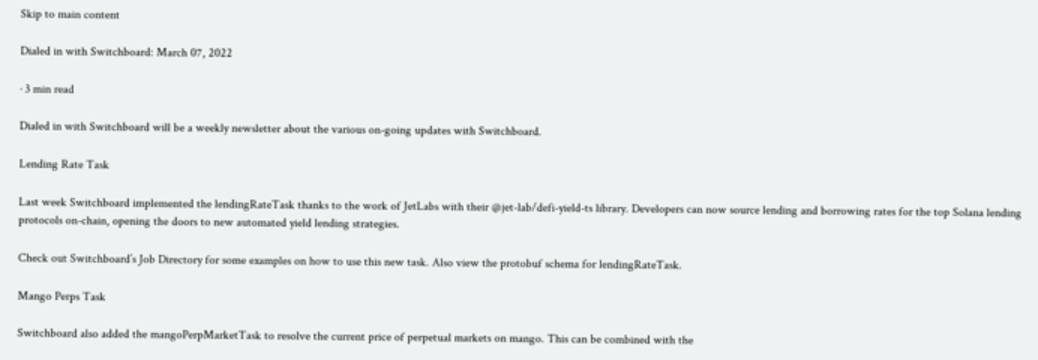Skip to main content

Dialed in with Switchboard: March 07, 2022

· 3 min read

Dialed in with Switchboard will be a weekly newsletter about the various on-going updates with Switchboard.

Lending Rate Task

Last week Switchboard implemented the lendingRateTask thanks to the work of JetLabs with their @jet-lab/defi-yield-ts library. Developers can now source lending and borrowing rates for the top Solana lending protocols on-chain, opening the doors to new automated yield lending strategies.

Check out Switchboard’s Job Directory for some examples on how to use this new task. Also view the protobuf schema for lendingRateTask.

Mango Perps Task

Switchboard also added the mangoPerpMarketTask to resolve the current price of perpetual markets on mango. This can be combined with the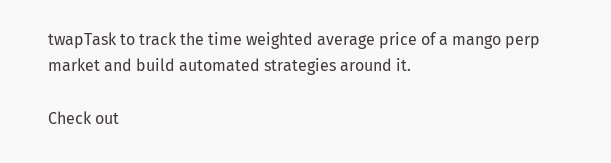twapTask to track the time weighted average price of a mango perp market and build automated strategies around it.

Check out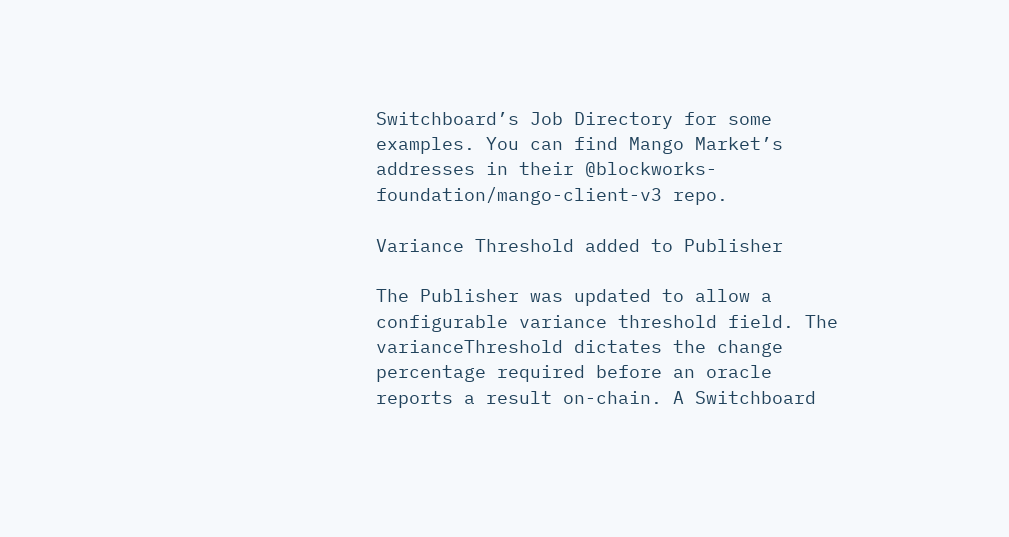Switchboard’s Job Directory for some examples. You can find Mango Market’s addresses in their @blockworks-foundation/mango-client-v3 repo.

Variance Threshold added to Publisher

The Publisher was updated to allow a configurable variance threshold field. The varianceThreshold dictates the change percentage required before an oracle reports a result on-chain. A Switchboard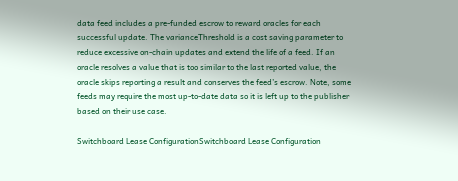data feed includes a pre-funded escrow to reward oracles for each successful update. The varianceThreshold is a cost saving parameter to reduce excessive on-chain updates and extend the life of a feed. If an oracle resolves a value that is too similar to the last reported value, the oracle skips reporting a result and conserves the feed’s escrow. Note, some feeds may require the most up-to-date data so it is left up to the publisher based on their use case.

Switchboard Lease ConfigurationSwitchboard Lease Configuration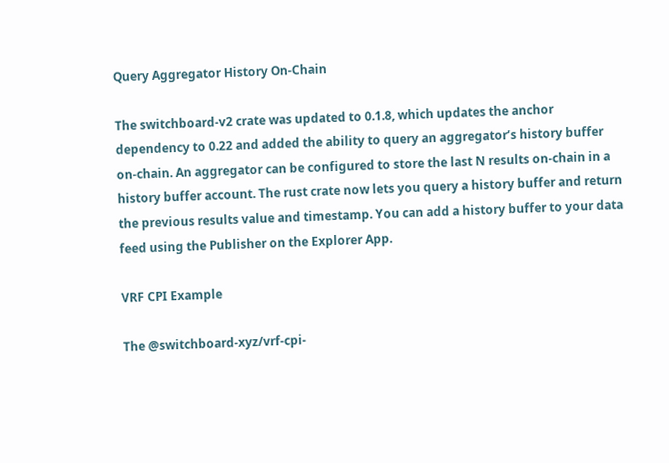Query Aggregator History On-Chain

The switchboard-v2 crate was updated to 0.1.8, which updates the anchor dependency to 0.22 and added the ability to query an aggregator’s history buffer on-chain. An aggregator can be configured to store the last N results on-chain in a history buffer account. The rust crate now lets you query a history buffer and return the previous results value and timestamp. You can add a history buffer to your data feed using the Publisher on the Explorer App.

VRF CPI Example

The @switchboard-xyz/vrf-cpi-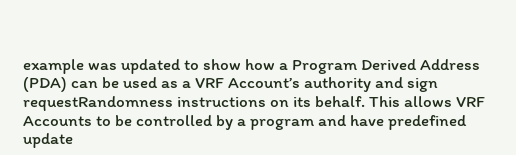example was updated to show how a Program Derived Address (PDA) can be used as a VRF Account’s authority and sign requestRandomness instructions on its behalf. This allows VRF Accounts to be controlled by a program and have predefined update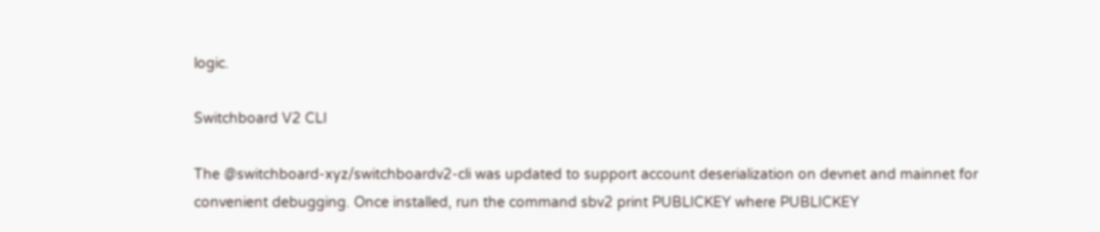logic.

Switchboard V2 CLI

The @switchboard-xyz/switchboardv2-cli was updated to support account deserialization on devnet and mainnet for convenient debugging. Once installed, run the command sbv2 print PUBLICKEY where PUBLICKEY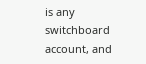is any switchboard account, and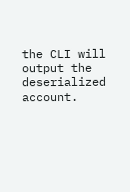the CLI will output the deserialized account.